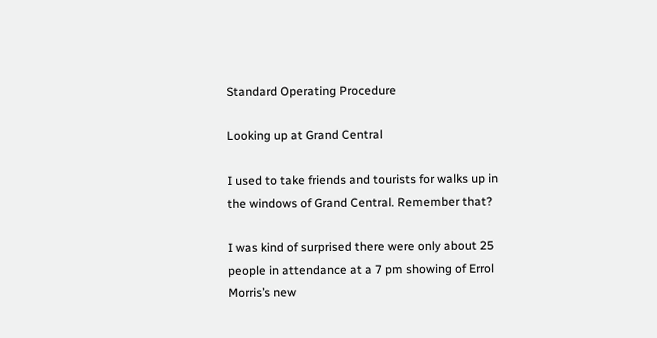Standard Operating Procedure

Looking up at Grand Central

I used to take friends and tourists for walks up in the windows of Grand Central. Remember that?

I was kind of surprised there were only about 25 people in attendance at a 7 pm showing of Errol Morris’s new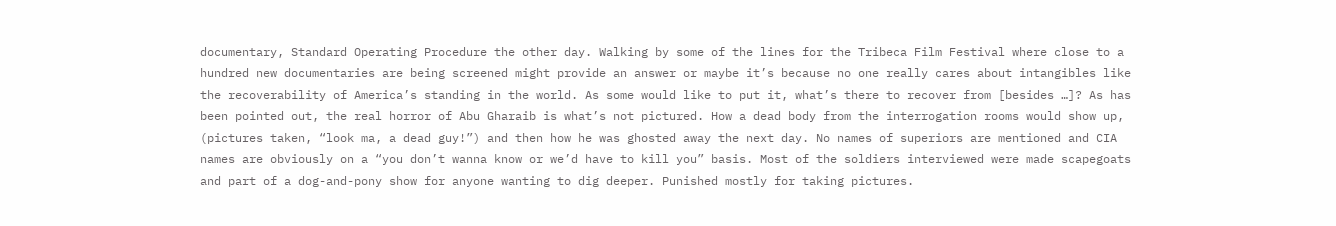documentary, Standard Operating Procedure the other day. Walking by some of the lines for the Tribeca Film Festival where close to a hundred new documentaries are being screened might provide an answer or maybe it’s because no one really cares about intangibles like the recoverability of America’s standing in the world. As some would like to put it, what’s there to recover from [besides …]? As has been pointed out, the real horror of Abu Gharaib is what’s not pictured. How a dead body from the interrogation rooms would show up, (pictures taken, “look ma, a dead guy!”) and then how he was ghosted away the next day. No names of superiors are mentioned and CIA names are obviously on a “you don’t wanna know or we’d have to kill you” basis. Most of the soldiers interviewed were made scapegoats and part of a dog-and-pony show for anyone wanting to dig deeper. Punished mostly for taking pictures.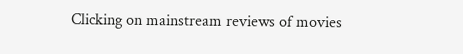Clicking on mainstream reviews of movies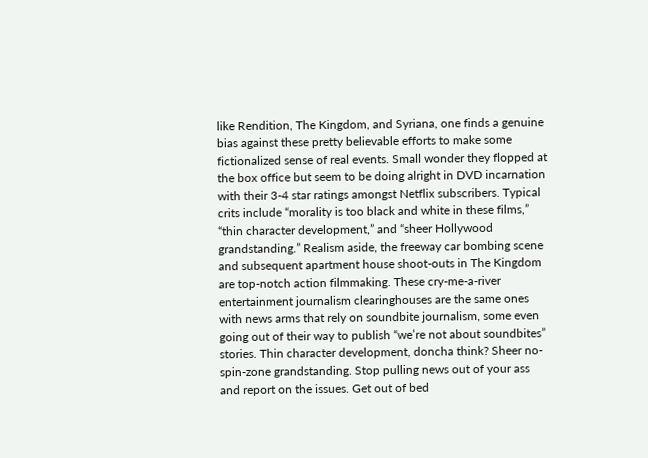like Rendition, The Kingdom, and Syriana, one finds a genuine bias against these pretty believable efforts to make some fictionalized sense of real events. Small wonder they flopped at the box office but seem to be doing alright in DVD incarnation with their 3-4 star ratings amongst Netflix subscribers. Typical crits include “morality is too black and white in these films,” “thin character development,” and “sheer Hollywood grandstanding.” Realism aside, the freeway car bombing scene and subsequent apartment house shoot-outs in The Kingdom are top-notch action filmmaking. These cry-me-a-river entertainment journalism clearinghouses are the same ones with news arms that rely on soundbite journalism, some even going out of their way to publish “we’re not about soundbites” stories. Thin character development, doncha think? Sheer no-spin-zone grandstanding. Stop pulling news out of your ass and report on the issues. Get out of bed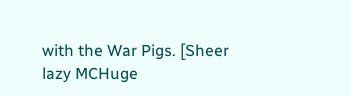with the War Pigs. [Sheer lazy MCHuge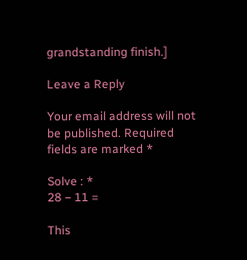grandstanding finish.]

Leave a Reply

Your email address will not be published. Required fields are marked *

Solve : *
28 − 11 =

This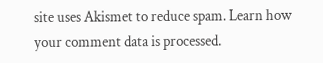site uses Akismet to reduce spam. Learn how your comment data is processed.